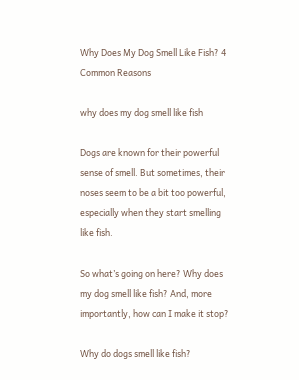Why Does My Dog Smell Like Fish? 4 Common Reasons

why does my dog smell like fish

Dogs are known for their powerful sense of smell. But sometimes, their noses seem to be a bit too powerful, especially when they start smelling like fish.

So what’s going on here? Why does my dog smell like fish? And, more importantly, how can I make it stop?

Why do dogs smell like fish?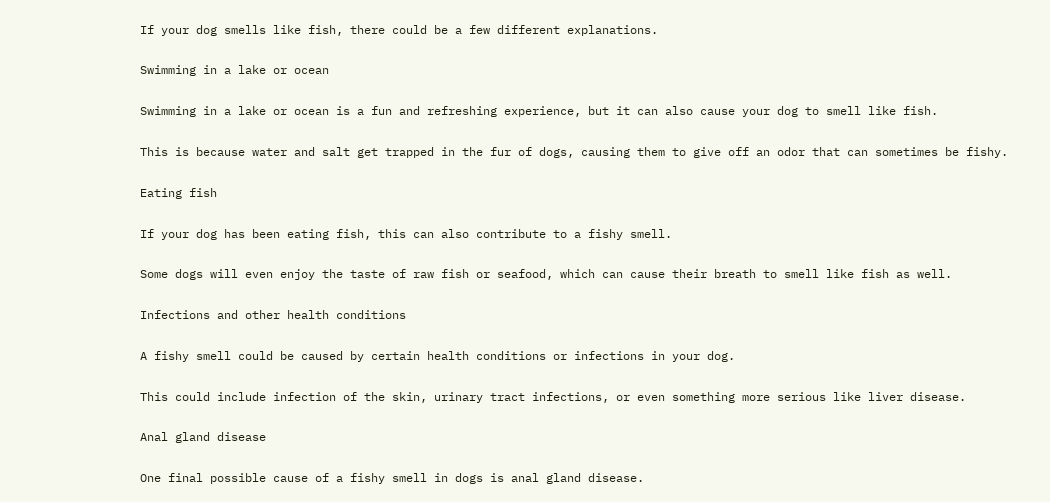If your dog smells like fish, there could be a few different explanations.

Swimming in a lake or ocean

Swimming in a lake or ocean is a fun and refreshing experience, but it can also cause your dog to smell like fish.

This is because water and salt get trapped in the fur of dogs, causing them to give off an odor that can sometimes be fishy.

Eating fish

If your dog has been eating fish, this can also contribute to a fishy smell.

Some dogs will even enjoy the taste of raw fish or seafood, which can cause their breath to smell like fish as well.

Infections and other health conditions

A fishy smell could be caused by certain health conditions or infections in your dog.

This could include infection of the skin, urinary tract infections, or even something more serious like liver disease.

Anal gland disease

One final possible cause of a fishy smell in dogs is anal gland disease.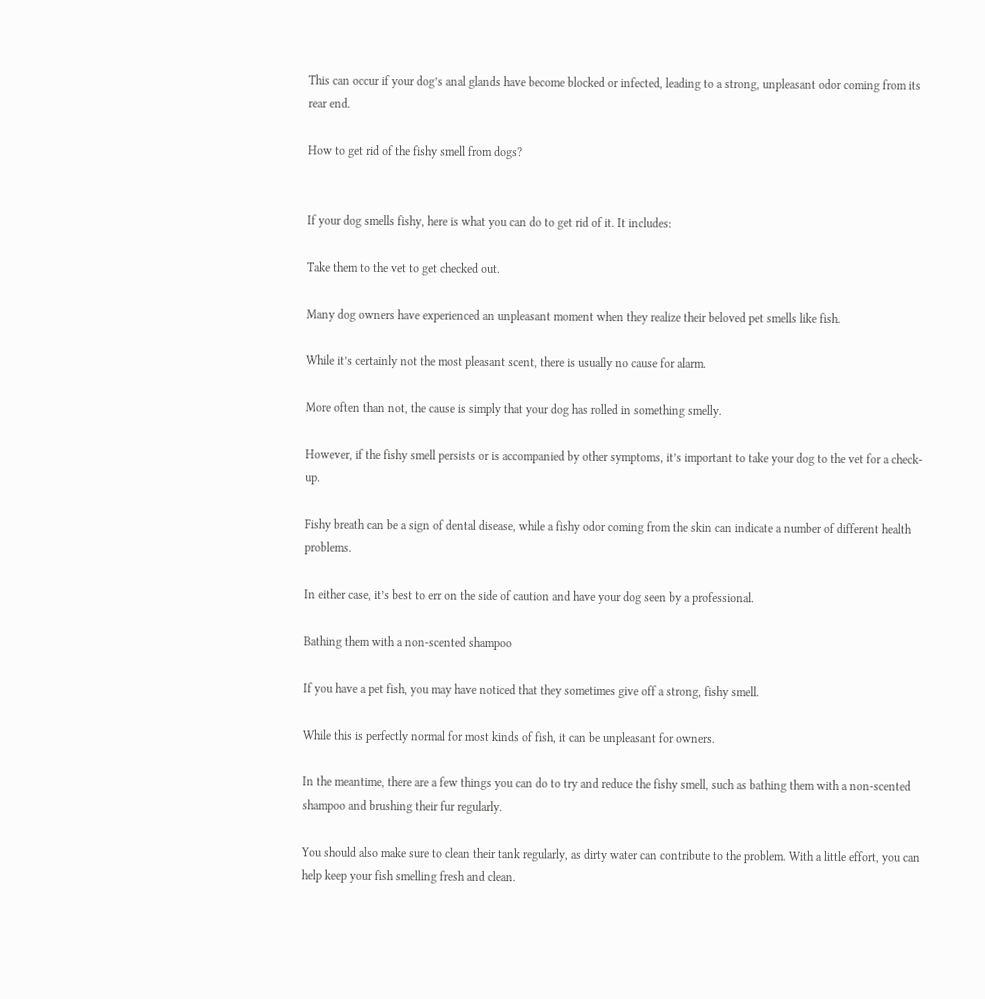This can occur if your dog’s anal glands have become blocked or infected, leading to a strong, unpleasant odor coming from its rear end.

How to get rid of the fishy smell from dogs?


If your dog smells fishy, here is what you can do to get rid of it. It includes:

Take them to the vet to get checked out.

Many dog owners have experienced an unpleasant moment when they realize their beloved pet smells like fish.

While it’s certainly not the most pleasant scent, there is usually no cause for alarm.

More often than not, the cause is simply that your dog has rolled in something smelly.

However, if the fishy smell persists or is accompanied by other symptoms, it’s important to take your dog to the vet for a check-up.

Fishy breath can be a sign of dental disease, while a fishy odor coming from the skin can indicate a number of different health problems.

In either case, it’s best to err on the side of caution and have your dog seen by a professional.

Bathing them with a non-scented shampoo

If you have a pet fish, you may have noticed that they sometimes give off a strong, fishy smell.

While this is perfectly normal for most kinds of fish, it can be unpleasant for owners.

In the meantime, there are a few things you can do to try and reduce the fishy smell, such as bathing them with a non-scented shampoo and brushing their fur regularly.

You should also make sure to clean their tank regularly, as dirty water can contribute to the problem. With a little effort, you can help keep your fish smelling fresh and clean.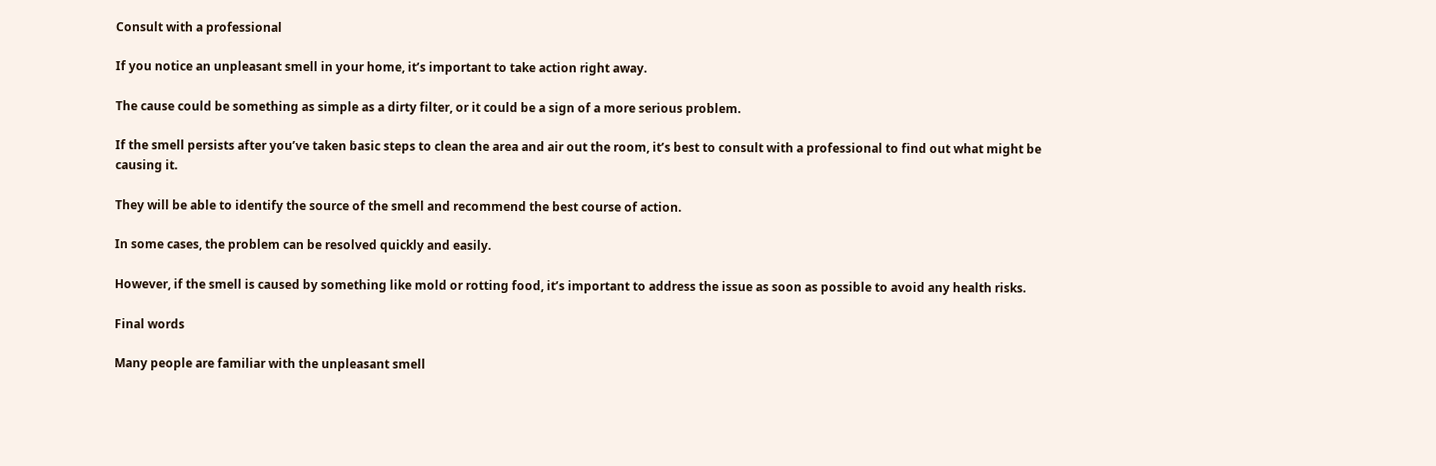Consult with a professional

If you notice an unpleasant smell in your home, it’s important to take action right away.

The cause could be something as simple as a dirty filter, or it could be a sign of a more serious problem.

If the smell persists after you’ve taken basic steps to clean the area and air out the room, it’s best to consult with a professional to find out what might be causing it.

They will be able to identify the source of the smell and recommend the best course of action.

In some cases, the problem can be resolved quickly and easily.

However, if the smell is caused by something like mold or rotting food, it’s important to address the issue as soon as possible to avoid any health risks.

Final words

Many people are familiar with the unpleasant smell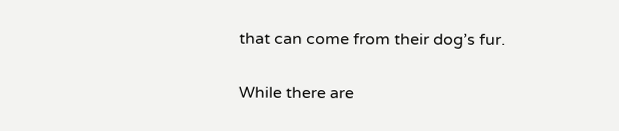that can come from their dog’s fur.

While there are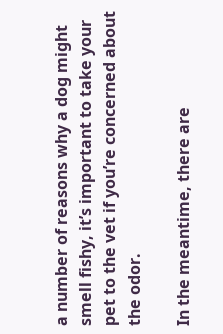a number of reasons why a dog might smell fishy, it’s important to take your pet to the vet if you’re concerned about the odor.

In the meantime, there are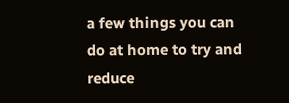a few things you can do at home to try and reduce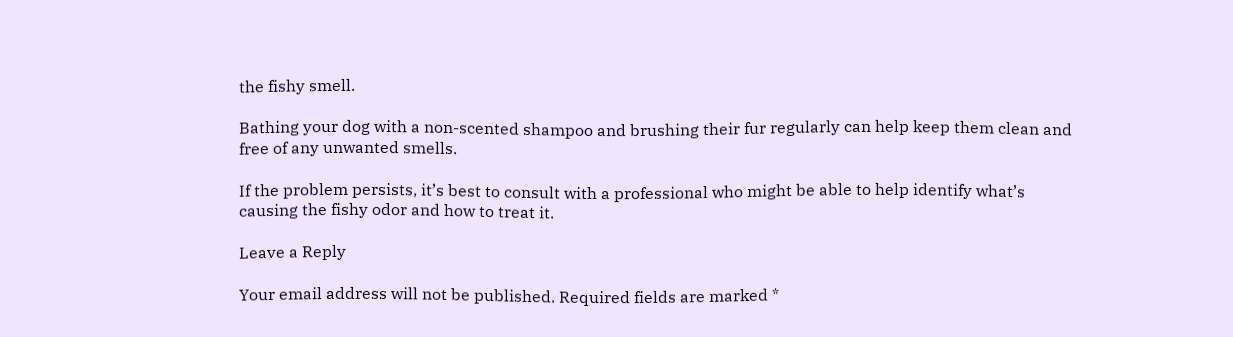the fishy smell.

Bathing your dog with a non-scented shampoo and brushing their fur regularly can help keep them clean and free of any unwanted smells.

If the problem persists, it’s best to consult with a professional who might be able to help identify what’s causing the fishy odor and how to treat it.

Leave a Reply

Your email address will not be published. Required fields are marked *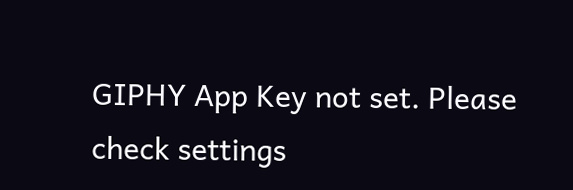GIPHY App Key not set. Please check settings